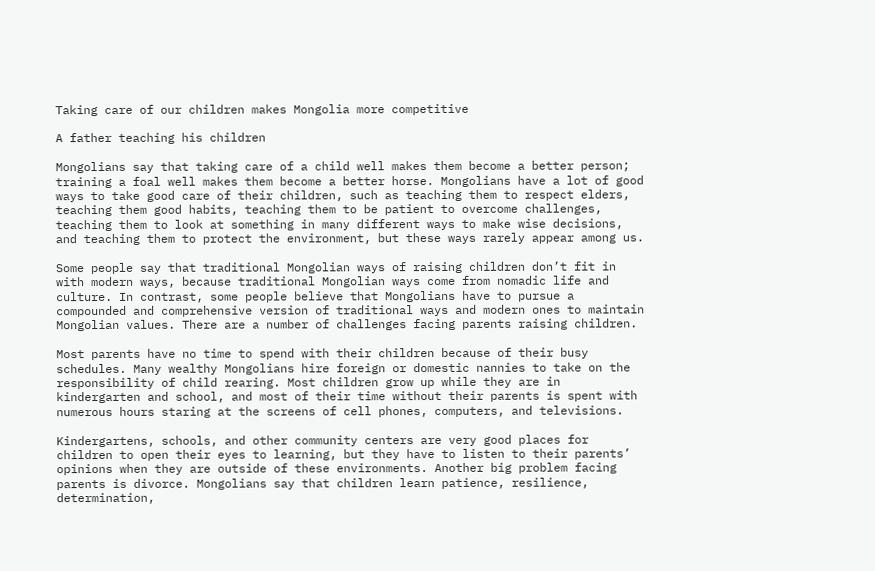Taking care of our children makes Mongolia more competitive

A father teaching his children

Mongolians say that taking care of a child well makes them become a better person; training a foal well makes them become a better horse. Mongolians have a lot of good ways to take good care of their children, such as teaching them to respect elders, teaching them good habits, teaching them to be patient to overcome challenges, teaching them to look at something in many different ways to make wise decisions, and teaching them to protect the environment, but these ways rarely appear among us.

Some people say that traditional Mongolian ways of raising children don’t fit in with modern ways, because traditional Mongolian ways come from nomadic life and culture. In contrast, some people believe that Mongolians have to pursue a compounded and comprehensive version of traditional ways and modern ones to maintain Mongolian values. There are a number of challenges facing parents raising children.

Most parents have no time to spend with their children because of their busy schedules. Many wealthy Mongolians hire foreign or domestic nannies to take on the responsibility of child rearing. Most children grow up while they are in kindergarten and school, and most of their time without their parents is spent with numerous hours staring at the screens of cell phones, computers, and televisions.

Kindergartens, schools, and other community centers are very good places for children to open their eyes to learning, but they have to listen to their parents’ opinions when they are outside of these environments. Another big problem facing parents is divorce. Mongolians say that children learn patience, resilience, determination,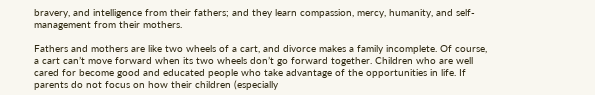bravery, and intelligence from their fathers; and they learn compassion, mercy, humanity, and self-management from their mothers.

Fathers and mothers are like two wheels of a cart, and divorce makes a family incomplete. Of course, a cart can’t move forward when its two wheels don’t go forward together. Children who are well cared for become good and educated people who take advantage of the opportunities in life. If parents do not focus on how their children (especially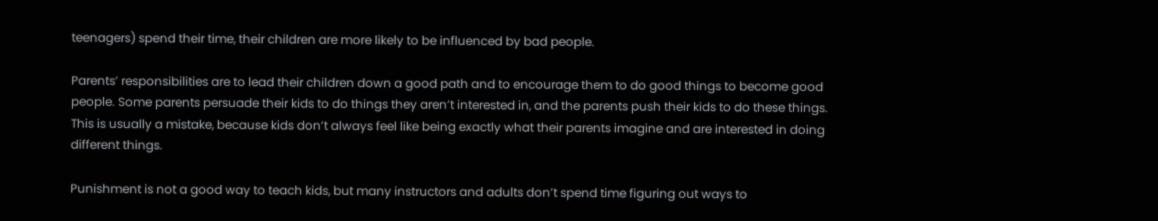teenagers) spend their time, their children are more likely to be influenced by bad people.

Parents’ responsibilities are to lead their children down a good path and to encourage them to do good things to become good people. Some parents persuade their kids to do things they aren’t interested in, and the parents push their kids to do these things. This is usually a mistake, because kids don’t always feel like being exactly what their parents imagine and are interested in doing different things.

Punishment is not a good way to teach kids, but many instructors and adults don’t spend time figuring out ways to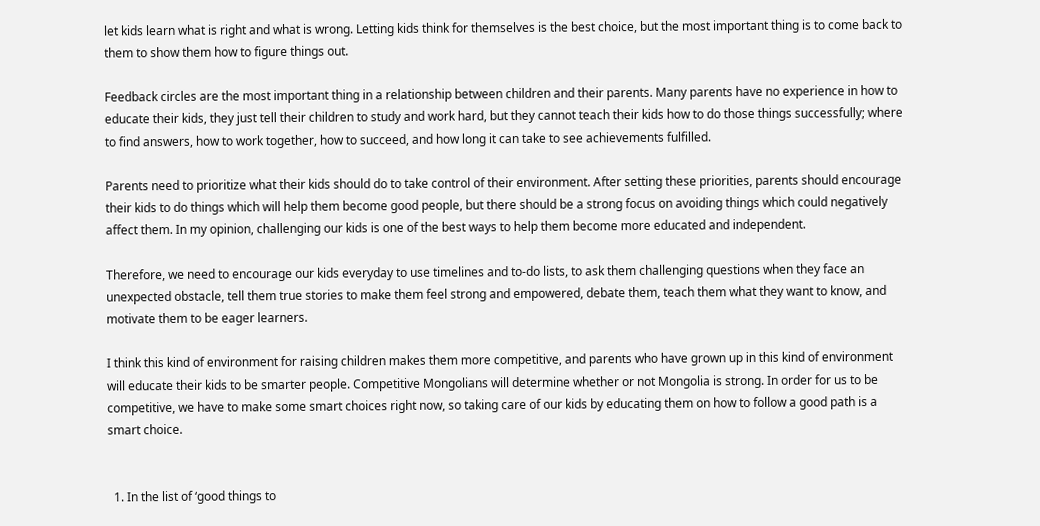let kids learn what is right and what is wrong. Letting kids think for themselves is the best choice, but the most important thing is to come back to them to show them how to figure things out.

Feedback circles are the most important thing in a relationship between children and their parents. Many parents have no experience in how to educate their kids, they just tell their children to study and work hard, but they cannot teach their kids how to do those things successfully; where to find answers, how to work together, how to succeed, and how long it can take to see achievements fulfilled.

Parents need to prioritize what their kids should do to take control of their environment. After setting these priorities, parents should encourage their kids to do things which will help them become good people, but there should be a strong focus on avoiding things which could negatively affect them. In my opinion, challenging our kids is one of the best ways to help them become more educated and independent.

Therefore, we need to encourage our kids everyday to use timelines and to-do lists, to ask them challenging questions when they face an unexpected obstacle, tell them true stories to make them feel strong and empowered, debate them, teach them what they want to know, and motivate them to be eager learners.

I think this kind of environment for raising children makes them more competitive, and parents who have grown up in this kind of environment will educate their kids to be smarter people. Competitive Mongolians will determine whether or not Mongolia is strong. In order for us to be competitive, we have to make some smart choices right now, so taking care of our kids by educating them on how to follow a good path is a smart choice.


  1. In the list of ‘good things to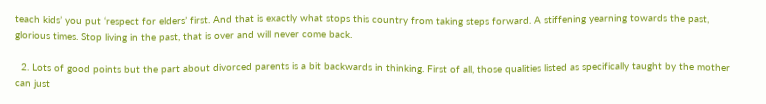teach kids’ you put ‘respect for elders’ first. And that is exactly what stops this country from taking steps forward. A stiffening yearning towards the past, glorious times. Stop living in the past, that is over and will never come back.

  2. Lots of good points but the part about divorced parents is a bit backwards in thinking. First of all, those qualities listed as specifically taught by the mother can just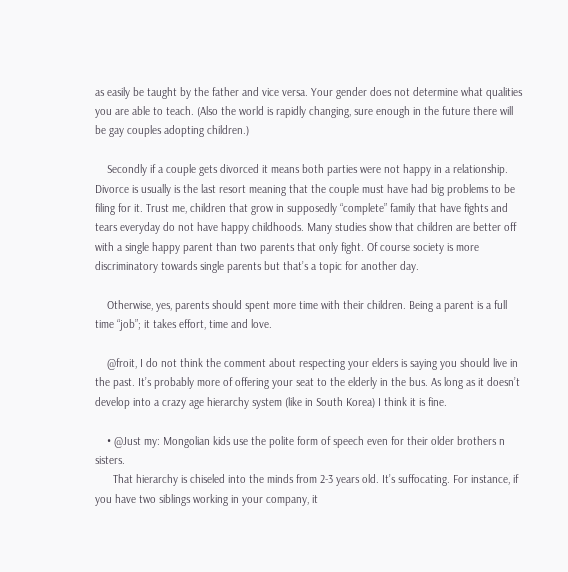as easily be taught by the father and vice versa. Your gender does not determine what qualities you are able to teach. (Also the world is rapidly changing, sure enough in the future there will be gay couples adopting children.)

    Secondly if a couple gets divorced it means both parties were not happy in a relationship. Divorce is usually is the last resort meaning that the couple must have had big problems to be filing for it. Trust me, children that grow in supposedly “complete” family that have fights and tears everyday do not have happy childhoods. Many studies show that children are better off with a single happy parent than two parents that only fight. Of course society is more discriminatory towards single parents but that’s a topic for another day.

    Otherwise, yes, parents should spent more time with their children. Being a parent is a full time “job”; it takes effort, time and love.

    @froit, I do not think the comment about respecting your elders is saying you should live in the past. It’s probably more of offering your seat to the elderly in the bus. As long as it doesn’t develop into a crazy age hierarchy system (like in South Korea) I think it is fine.

    • @Just my: Mongolian kids use the polite form of speech even for their older brothers n sisters.
      That hierarchy is chiseled into the minds from 2-3 years old. It’s suffocating. For instance, if you have two siblings working in your company, it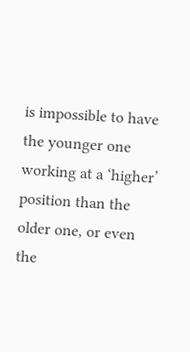is impossible to have the younger one working at a ‘higher’ position than the older one, or even the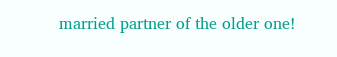married partner of the older one!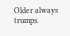Older always trumps.